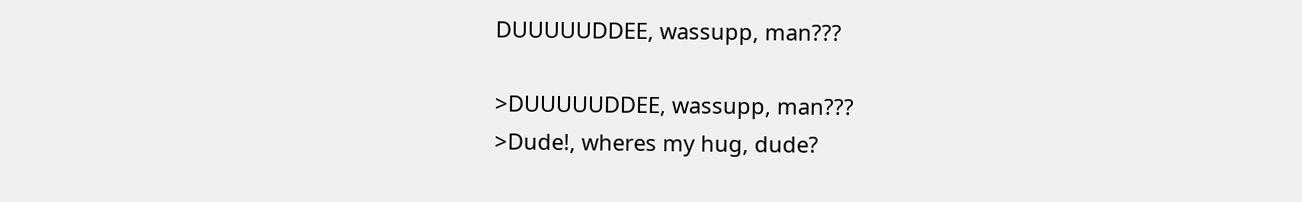DUUUUUDDEE, wassupp, man???

>DUUUUUDDEE, wassupp, man???
>Dude!, wheres my hug, dude?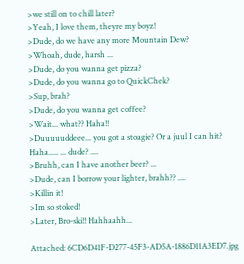>we still on to chill later?
>Yeah, I love them, theyre my boyz!
>Dude, do we have any more Mountain Dew?
>Whoah, dude, harsh ...
>Dude, do you wanna get pizza?
>Dude, do you wanna go to QuickChek?
>Sup, brah?
>Dude, do you wanna get coffee?
>Wait... what?? Haha!!
>Duuuuuddeee... you got a stoagie? Or a juul I can hit? Haha..... ... dude? ....
>Bruhh, can I have another beer? ...
>Dude, can I borrow your lighter, brahh?? ....
>Killin it!
>Im so stoked!
>Later, Bro-ski!! Hahhaahh...

Attached: 6CD6D41F-D277-45F3-AD5A-1886D11A3ED7.jpg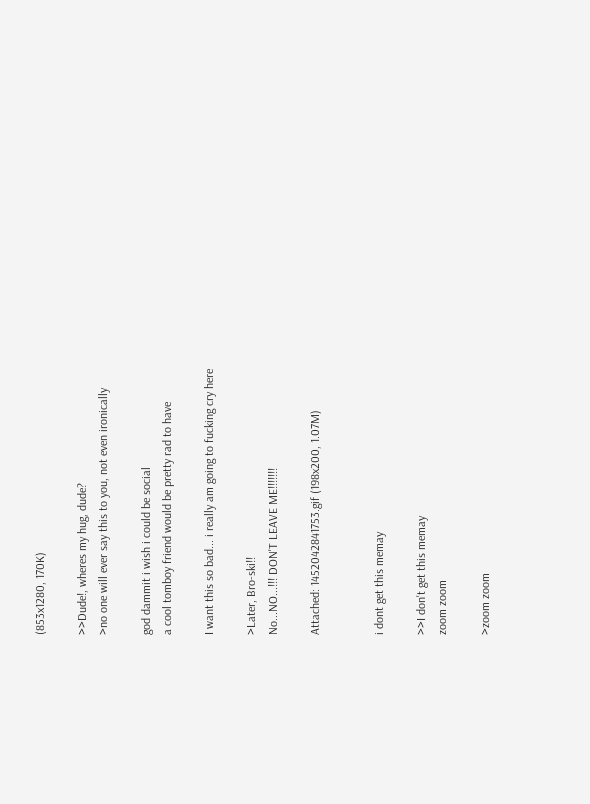(853x1280, 170K)

>>Dude!, wheres my hug, dude?
>no one will ever say this to you, not even ironically

god dammit i wish i could be social
a cool tomboy friend would be pretty rad to have

I want this so bad... i really am going to fucking cry here

>Later, Bro-ski!!
No...NO...!!! DON'T LEAVE ME!!!!!!!

Attached: 1452042841753.gif (198x200, 1.07M)


i dont get this memay

>>I don't get this memay
zoom zoom

>zoom zoom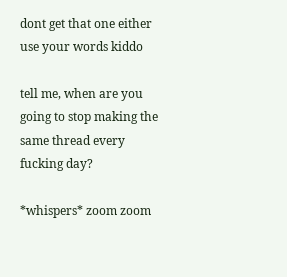dont get that one either
use your words kiddo

tell me, when are you going to stop making the same thread every fucking day?

*whispers* zoom zoom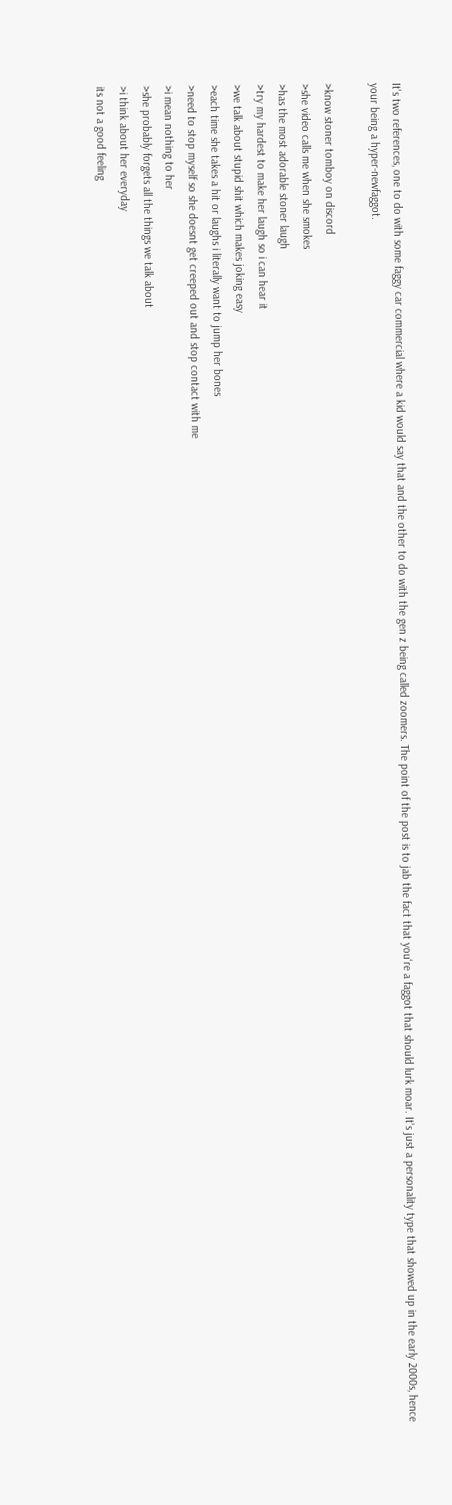It's two references, one to do with some faggy car commercial where a kid would say that and the other to do with the gen z being called zoomers. The point of the post is to jab the fact that you're a faggot that should lurk moar. It's just a personality type that showed up in the early 2000s, hence your being a hyper-newfaggot.

>know stoner tomboy on discord
>she video calls me when she smokes
>has the most adorable stoner laugh
>try my hardest to make her laugh so i can hear it
>we talk about stupid shit which makes joking easy
>each time she takes a hit or laughs i literally want to jump her bones
>need to stop myself so she doesnt get creeped out and stop contact with me
>i mean nothing to her
>she probably forgets all the things we talk about
>i think about her everyday
its not a good feeling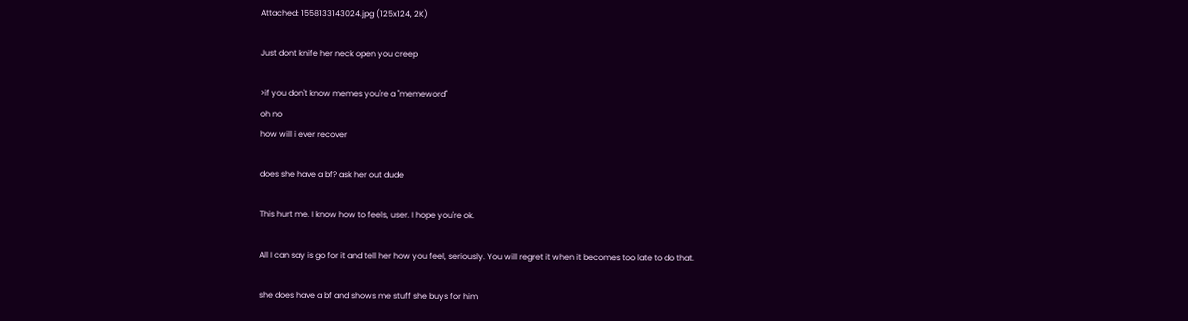Attached: 1558133143024.jpg (125x124, 2K)

Just dont knife her neck open you creep

>if you don't know memes you're a "memeword"
oh no
how will i ever recover

does she have a bf? ask her out dude

This hurt me. I know how to feels, user. I hope you're ok.

All I can say is go for it and tell her how you feel, seriously. You will regret it when it becomes too late to do that.

she does have a bf and shows me stuff she buys for him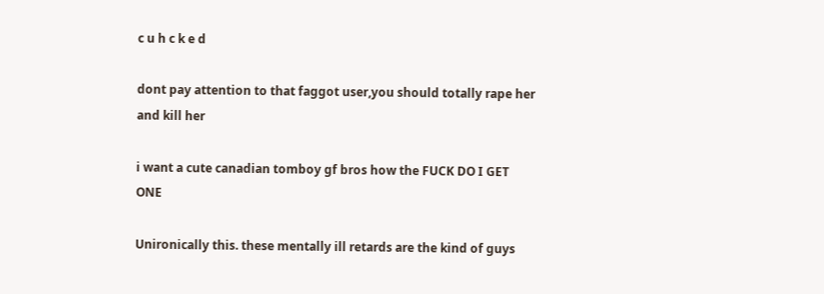c u h c k e d

dont pay attention to that faggot user,you should totally rape her and kill her

i want a cute canadian tomboy gf bros how the FUCK DO I GET ONE

Unironically this. these mentally ill retards are the kind of guys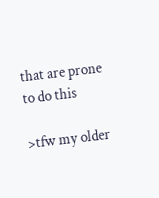that are prone to do this

>tfw my older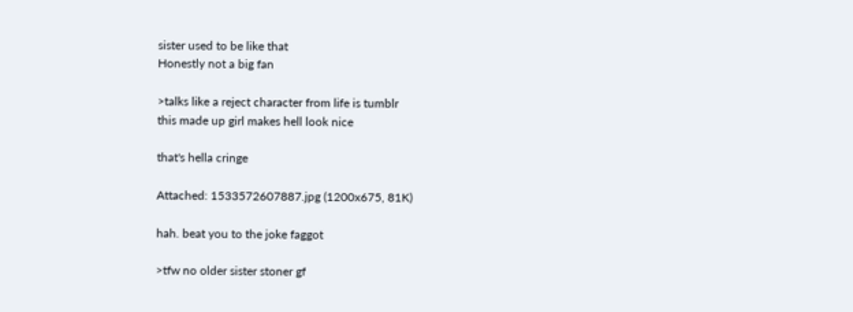sister used to be like that
Honestly not a big fan

>talks like a reject character from life is tumblr
this made up girl makes hell look nice

that's hella cringe

Attached: 1533572607887.jpg (1200x675, 81K)

hah. beat you to the joke faggot

>tfw no older sister stoner gf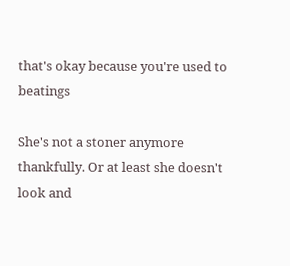that's okay because you're used to beatings

She's not a stoner anymore thankfully. Or at least she doesn't look and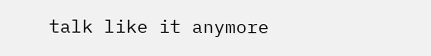talk like it anymore